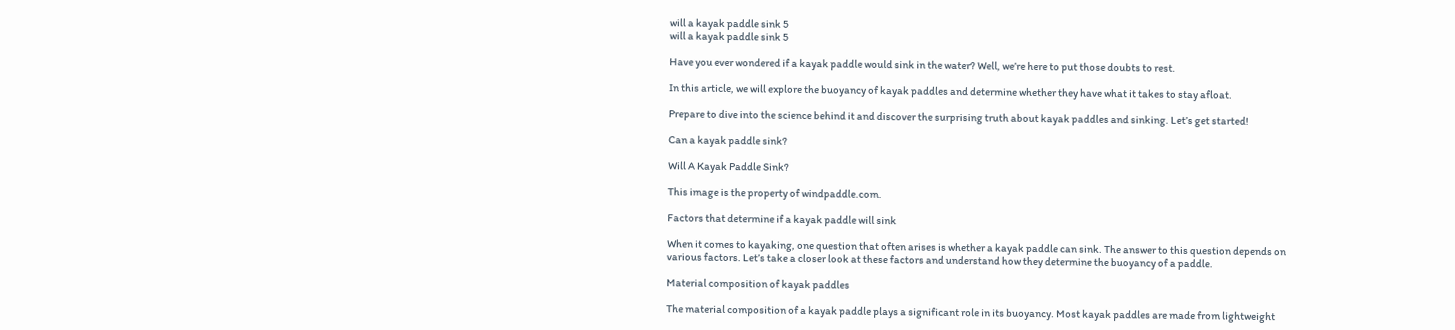will a kayak paddle sink 5
will a kayak paddle sink 5

Have you ever wondered if a kayak paddle would sink in the water? Well, we’re here to put those doubts to rest.

In this article, we will explore the buoyancy of kayak paddles and determine whether they have what it takes to stay afloat.

Prepare to dive into the science behind it and discover the surprising truth about kayak paddles and sinking. Let’s get started!

Can a kayak paddle sink?

Will A Kayak Paddle Sink?

This image is the property of windpaddle.com.

Factors that determine if a kayak paddle will sink

When it comes to kayaking, one question that often arises is whether a kayak paddle can sink. The answer to this question depends on various factors. Let’s take a closer look at these factors and understand how they determine the buoyancy of a paddle.

Material composition of kayak paddles

The material composition of a kayak paddle plays a significant role in its buoyancy. Most kayak paddles are made from lightweight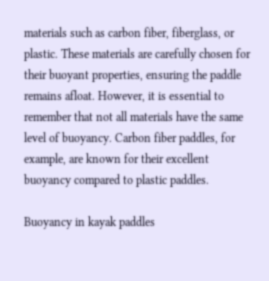materials such as carbon fiber, fiberglass, or plastic. These materials are carefully chosen for their buoyant properties, ensuring the paddle remains afloat. However, it is essential to remember that not all materials have the same level of buoyancy. Carbon fiber paddles, for example, are known for their excellent buoyancy compared to plastic paddles.

Buoyancy in kayak paddles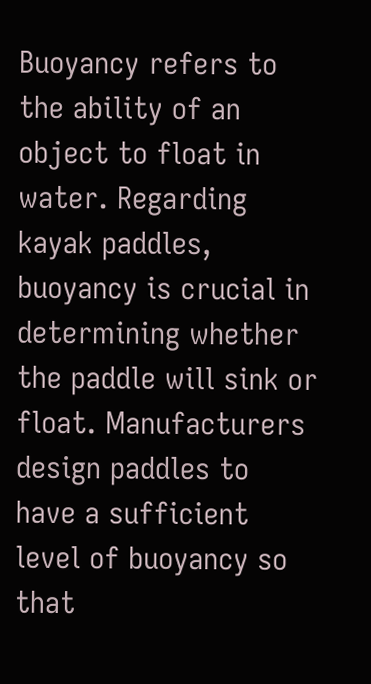Buoyancy refers to the ability of an object to float in water. Regarding kayak paddles, buoyancy is crucial in determining whether the paddle will sink or float. Manufacturers design paddles to have a sufficient level of buoyancy so that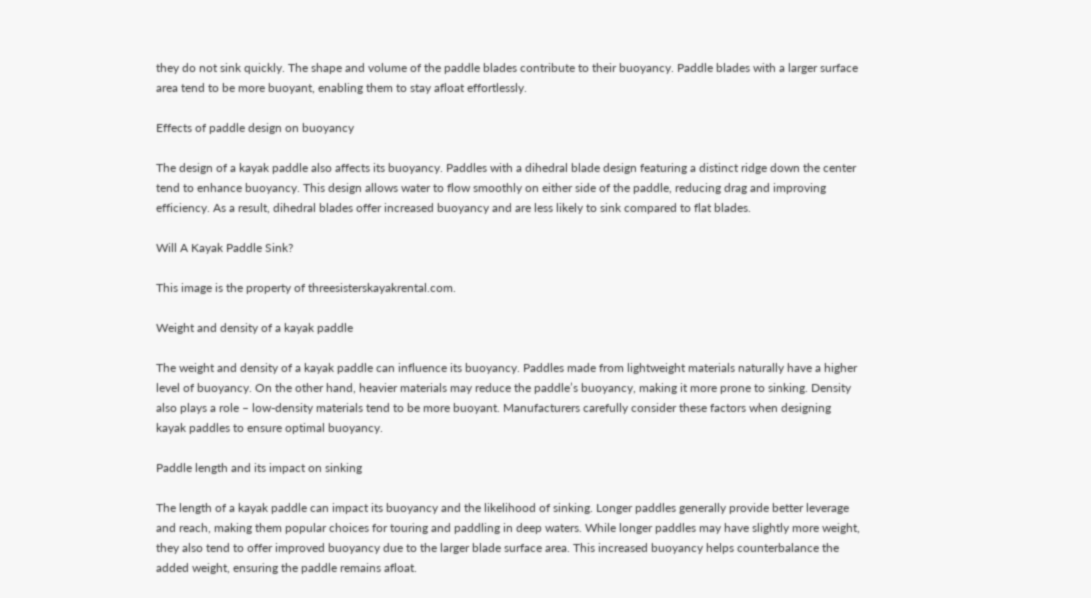they do not sink quickly. The shape and volume of the paddle blades contribute to their buoyancy. Paddle blades with a larger surface area tend to be more buoyant, enabling them to stay afloat effortlessly.

Effects of paddle design on buoyancy

The design of a kayak paddle also affects its buoyancy. Paddles with a dihedral blade design featuring a distinct ridge down the center tend to enhance buoyancy. This design allows water to flow smoothly on either side of the paddle, reducing drag and improving efficiency. As a result, dihedral blades offer increased buoyancy and are less likely to sink compared to flat blades.

Will A Kayak Paddle Sink?

This image is the property of threesisterskayakrental.com.

Weight and density of a kayak paddle

The weight and density of a kayak paddle can influence its buoyancy. Paddles made from lightweight materials naturally have a higher level of buoyancy. On the other hand, heavier materials may reduce the paddle’s buoyancy, making it more prone to sinking. Density also plays a role – low-density materials tend to be more buoyant. Manufacturers carefully consider these factors when designing kayak paddles to ensure optimal buoyancy.

Paddle length and its impact on sinking

The length of a kayak paddle can impact its buoyancy and the likelihood of sinking. Longer paddles generally provide better leverage and reach, making them popular choices for touring and paddling in deep waters. While longer paddles may have slightly more weight, they also tend to offer improved buoyancy due to the larger blade surface area. This increased buoyancy helps counterbalance the added weight, ensuring the paddle remains afloat.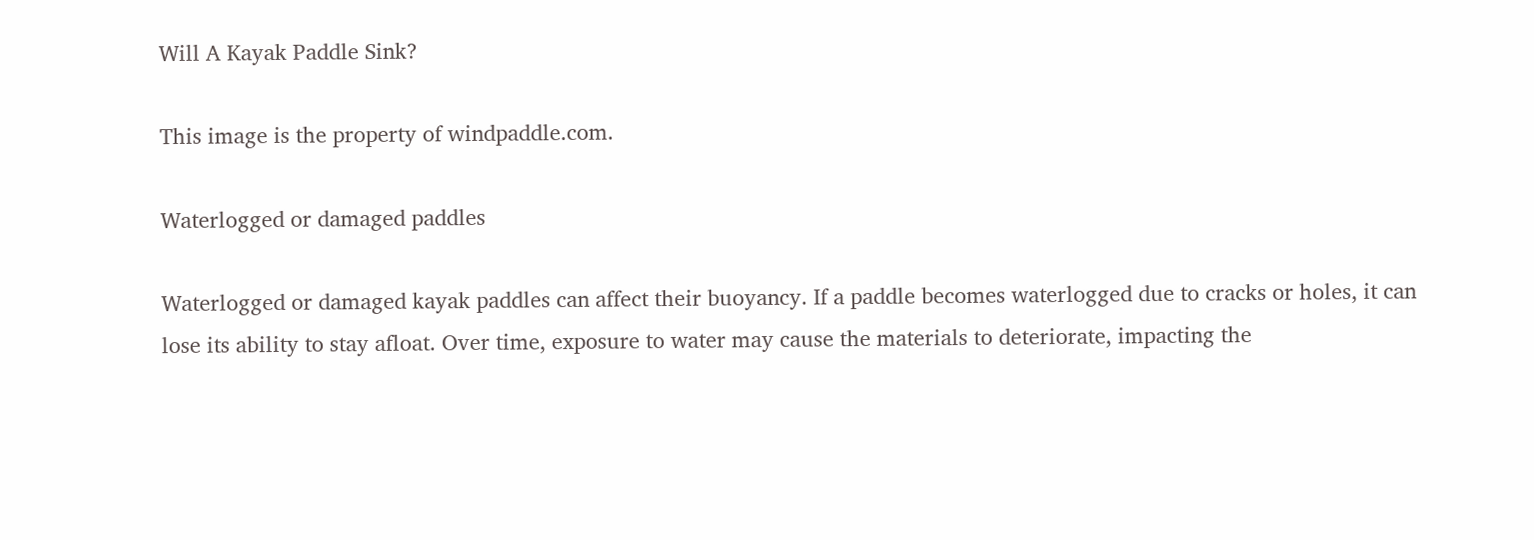Will A Kayak Paddle Sink?

This image is the property of windpaddle.com.

Waterlogged or damaged paddles

Waterlogged or damaged kayak paddles can affect their buoyancy. If a paddle becomes waterlogged due to cracks or holes, it can lose its ability to stay afloat. Over time, exposure to water may cause the materials to deteriorate, impacting the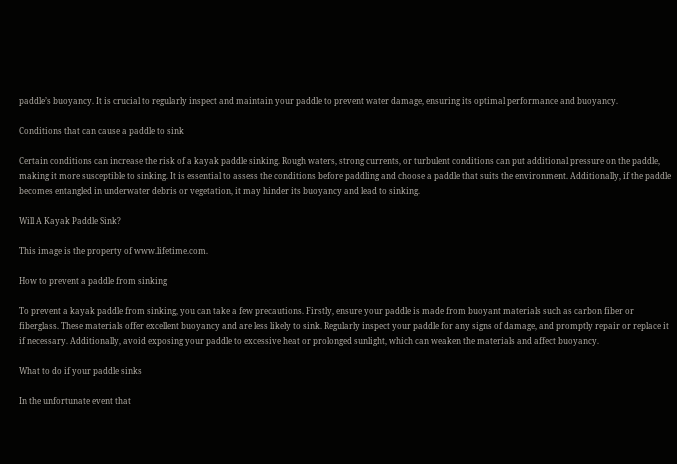paddle’s buoyancy. It is crucial to regularly inspect and maintain your paddle to prevent water damage, ensuring its optimal performance and buoyancy.

Conditions that can cause a paddle to sink

Certain conditions can increase the risk of a kayak paddle sinking. Rough waters, strong currents, or turbulent conditions can put additional pressure on the paddle, making it more susceptible to sinking. It is essential to assess the conditions before paddling and choose a paddle that suits the environment. Additionally, if the paddle becomes entangled in underwater debris or vegetation, it may hinder its buoyancy and lead to sinking.

Will A Kayak Paddle Sink?

This image is the property of www.lifetime.com.

How to prevent a paddle from sinking

To prevent a kayak paddle from sinking, you can take a few precautions. Firstly, ensure your paddle is made from buoyant materials such as carbon fiber or fiberglass. These materials offer excellent buoyancy and are less likely to sink. Regularly inspect your paddle for any signs of damage, and promptly repair or replace it if necessary. Additionally, avoid exposing your paddle to excessive heat or prolonged sunlight, which can weaken the materials and affect buoyancy.

What to do if your paddle sinks

In the unfortunate event that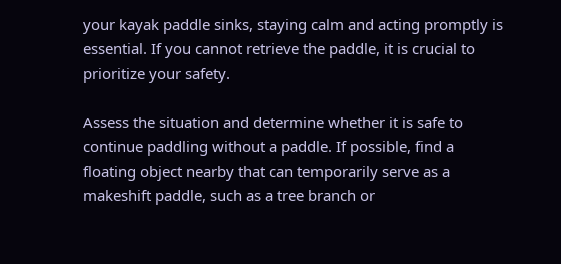your kayak paddle sinks, staying calm and acting promptly is essential. If you cannot retrieve the paddle, it is crucial to prioritize your safety.

Assess the situation and determine whether it is safe to continue paddling without a paddle. If possible, find a floating object nearby that can temporarily serve as a makeshift paddle, such as a tree branch or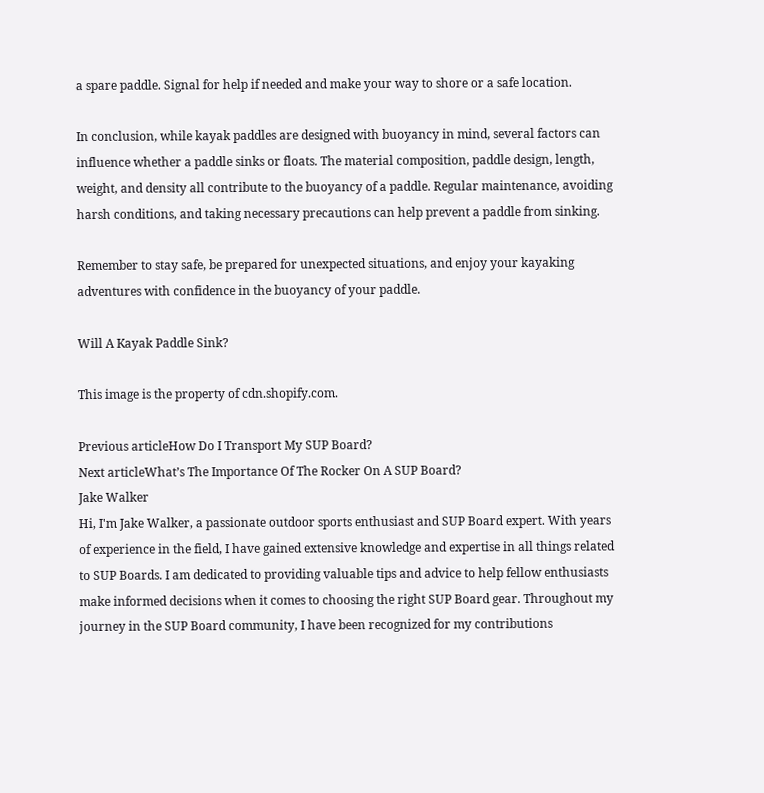a spare paddle. Signal for help if needed and make your way to shore or a safe location.

In conclusion, while kayak paddles are designed with buoyancy in mind, several factors can influence whether a paddle sinks or floats. The material composition, paddle design, length, weight, and density all contribute to the buoyancy of a paddle. Regular maintenance, avoiding harsh conditions, and taking necessary precautions can help prevent a paddle from sinking.

Remember to stay safe, be prepared for unexpected situations, and enjoy your kayaking adventures with confidence in the buoyancy of your paddle.

Will A Kayak Paddle Sink?

This image is the property of cdn.shopify.com.

Previous articleHow Do I Transport My SUP Board?
Next articleWhat’s The Importance Of The Rocker On A SUP Board?
Jake Walker
Hi, I'm Jake Walker, a passionate outdoor sports enthusiast and SUP Board expert. With years of experience in the field, I have gained extensive knowledge and expertise in all things related to SUP Boards. I am dedicated to providing valuable tips and advice to help fellow enthusiasts make informed decisions when it comes to choosing the right SUP Board gear. Throughout my journey in the SUP Board community, I have been recognized for my contributions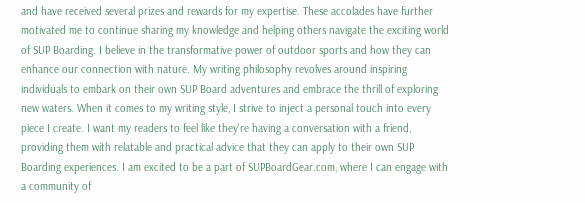and have received several prizes and rewards for my expertise. These accolades have further motivated me to continue sharing my knowledge and helping others navigate the exciting world of SUP Boarding. I believe in the transformative power of outdoor sports and how they can enhance our connection with nature. My writing philosophy revolves around inspiring individuals to embark on their own SUP Board adventures and embrace the thrill of exploring new waters. When it comes to my writing style, I strive to inject a personal touch into every piece I create. I want my readers to feel like they're having a conversation with a friend, providing them with relatable and practical advice that they can apply to their own SUP Boarding experiences. I am excited to be a part of SUPBoardGear.com, where I can engage with a community of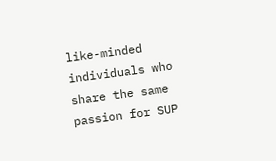like-minded individuals who share the same passion for SUP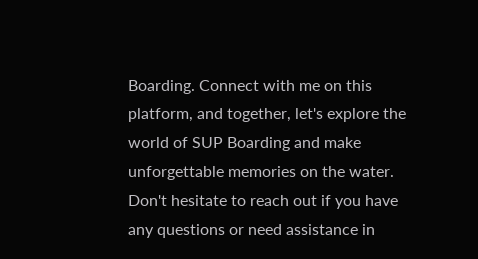Boarding. Connect with me on this platform, and together, let's explore the world of SUP Boarding and make unforgettable memories on the water. Don't hesitate to reach out if you have any questions or need assistance in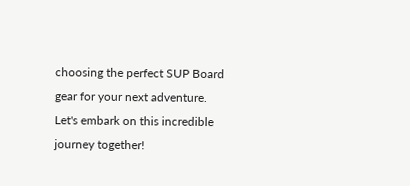choosing the perfect SUP Board gear for your next adventure. Let's embark on this incredible journey together!